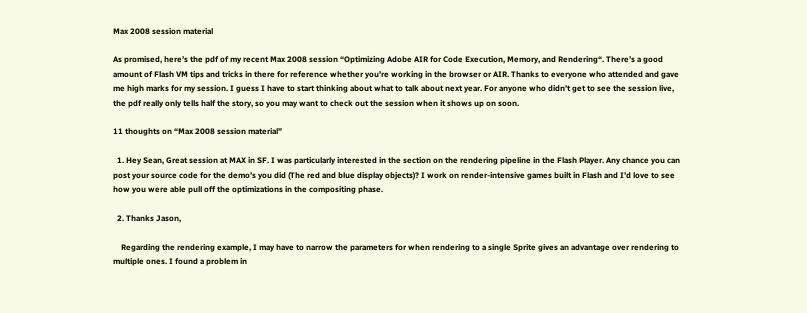Max 2008 session material

As promised, here’s the pdf of my recent Max 2008 session “Optimizing Adobe AIR for Code Execution, Memory, and Rendering“. There’s a good amount of Flash VM tips and tricks in there for reference whether you’re working in the browser or AIR. Thanks to everyone who attended and gave me high marks for my session. I guess I have to start thinking about what to talk about next year. For anyone who didn’t get to see the session live, the pdf really only tells half the story, so you may want to check out the session when it shows up on soon.

11 thoughts on “Max 2008 session material”

  1. Hey Sean, Great session at MAX in SF. I was particularly interested in the section on the rendering pipeline in the Flash Player. Any chance you can post your source code for the demo’s you did (The red and blue display objects)? I work on render-intensive games built in Flash and I’d love to see how you were able pull off the optimizations in the compositing phase.

  2. Thanks Jason,

    Regarding the rendering example, I may have to narrow the parameters for when rendering to a single Sprite gives an advantage over rendering to multiple ones. I found a problem in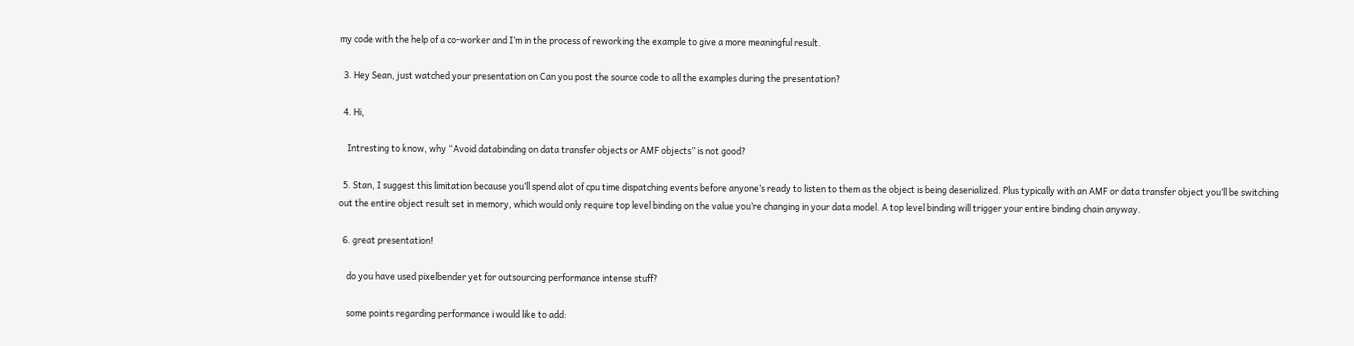my code with the help of a co-worker and I’m in the process of reworking the example to give a more meaningful result.

  3. Hey Sean, just watched your presentation on Can you post the source code to all the examples during the presentation?

  4. Hi,

    Intresting to know, why “Avoid databinding on data transfer objects or AMF objects” is not good?

  5. Stan, I suggest this limitation because you’ll spend alot of cpu time dispatching events before anyone’s ready to listen to them as the object is being deserialized. Plus typically with an AMF or data transfer object you’ll be switching out the entire object result set in memory, which would only require top level binding on the value you’re changing in your data model. A top level binding will trigger your entire binding chain anyway.

  6. great presentation!

    do you have used pixelbender yet for outsourcing performance intense stuff?

    some points regarding performance i would like to add: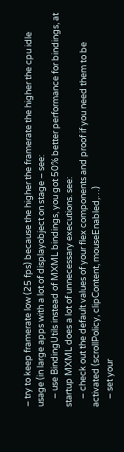– try to keep framerate low (25 fps) because the higher the framerate the higher the cpu idle usage (in large apps with a lot of displayobject on stage – see:
    – use BindingUtils instead of MXML bindings, you got 50% better performance for bindings, at startup MXML does a lot of unnecessary executions. see:
    – check out the default values of your flex components and proof if you need them to be activated (scrollPolicy, clipContent, mouseEnabled,…)
    – set your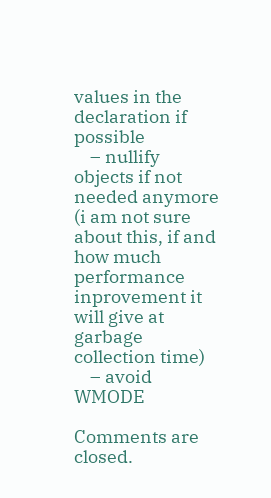values in the declaration if possible
    – nullify objects if not needed anymore (i am not sure about this, if and how much performance inprovement it will give at garbage collection time)
    – avoid WMODE

Comments are closed.